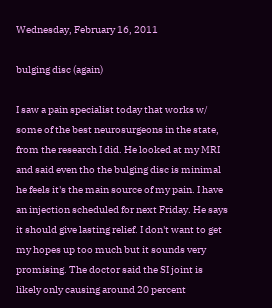Wednesday, February 16, 2011

bulging disc (again)

I saw a pain specialist today that works w/ some of the best neurosurgeons in the state, from the research I did. He looked at my MRI and said even tho the bulging disc is minimal he feels it's the main source of my pain. I have an injection scheduled for next Friday. He says it should give lasting relief. I don't want to get my hopes up too much but it sounds very promising. The doctor said the SI joint is likely only causing around 20 percent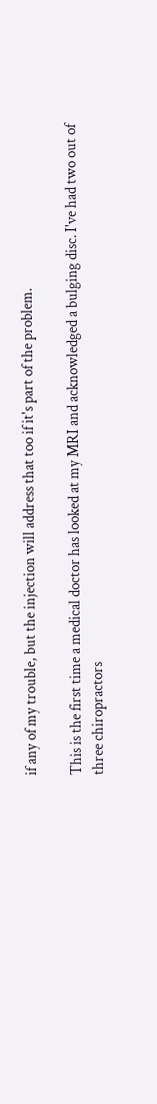if any of my trouble, but the injection will address that too if it's part of the problem.

This is the first time a medical doctor has looked at my MRI and acknowledged a bulging disc. I've had two out of three chiropractors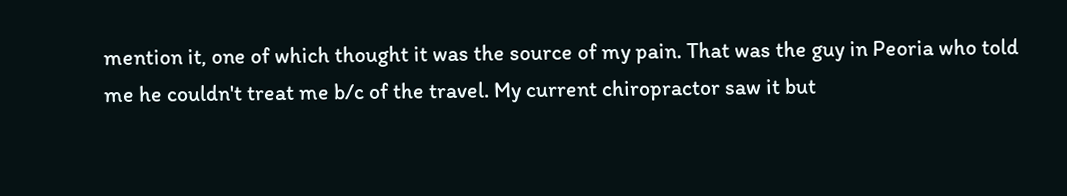mention it, one of which thought it was the source of my pain. That was the guy in Peoria who told me he couldn't treat me b/c of the travel. My current chiropractor saw it but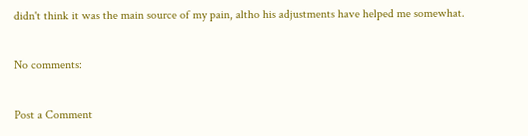didn't think it was the main source of my pain, altho his adjustments have helped me somewhat.

No comments:

Post a Comment